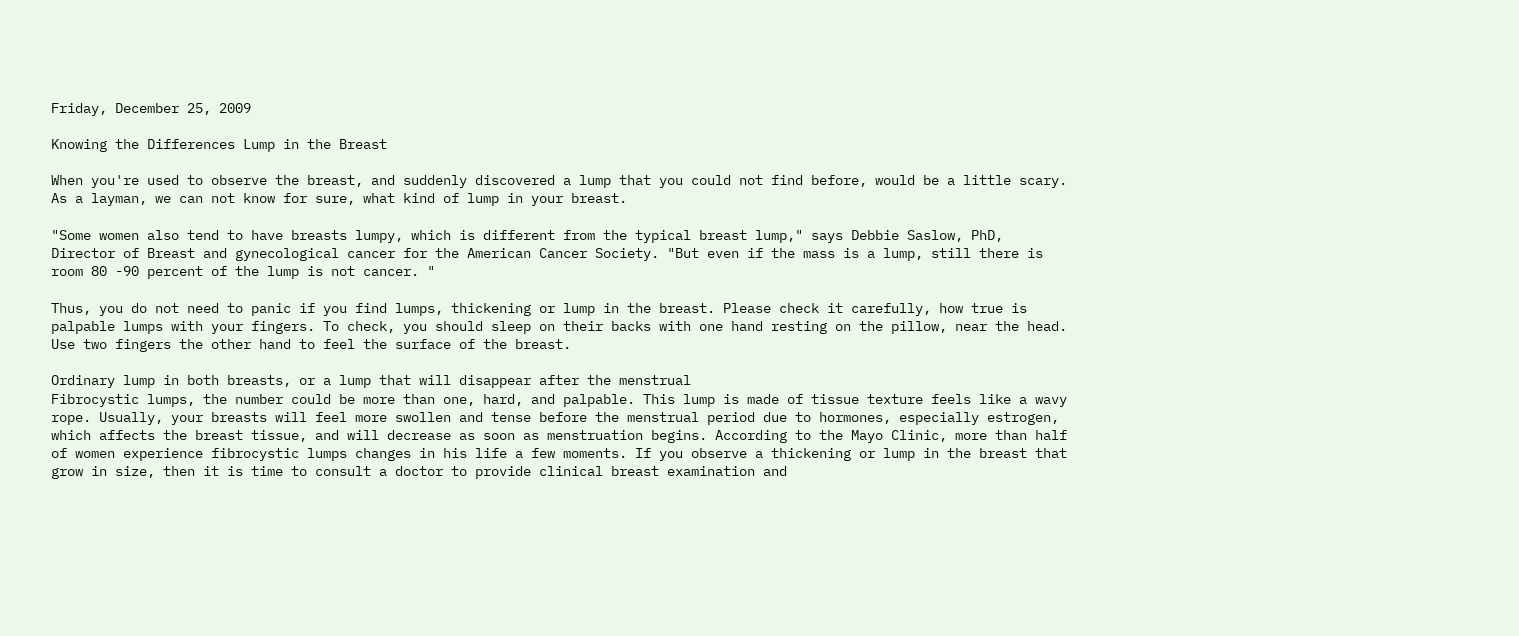Friday, December 25, 2009

Knowing the Differences Lump in the Breast

When you're used to observe the breast, and suddenly discovered a lump that you could not find before, would be a little scary. As a layman, we can not know for sure, what kind of lump in your breast.

"Some women also tend to have breasts lumpy, which is different from the typical breast lump," says Debbie Saslow, PhD, Director of Breast and gynecological cancer for the American Cancer Society. "But even if the mass is a lump, still there is room 80 -90 percent of the lump is not cancer. "

Thus, you do not need to panic if you find lumps, thickening or lump in the breast. Please check it carefully, how true is palpable lumps with your fingers. To check, you should sleep on their backs with one hand resting on the pillow, near the head. Use two fingers the other hand to feel the surface of the breast.

Ordinary lump in both breasts, or a lump that will disappear after the menstrual
Fibrocystic lumps, the number could be more than one, hard, and palpable. This lump is made of tissue texture feels like a wavy rope. Usually, your breasts will feel more swollen and tense before the menstrual period due to hormones, especially estrogen, which affects the breast tissue, and will decrease as soon as menstruation begins. According to the Mayo Clinic, more than half of women experience fibrocystic lumps changes in his life a few moments. If you observe a thickening or lump in the breast that grow in size, then it is time to consult a doctor to provide clinical breast examination and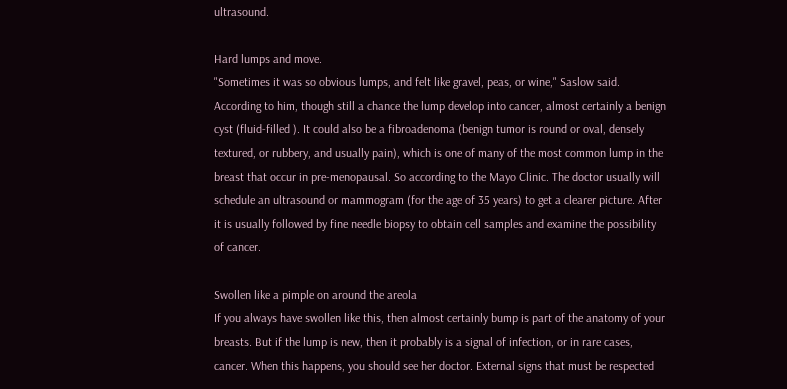ultrasound.

Hard lumps and move.
"Sometimes it was so obvious lumps, and felt like gravel, peas, or wine," Saslow said. According to him, though still a chance the lump develop into cancer, almost certainly a benign cyst (fluid-filled ). It could also be a fibroadenoma (benign tumor is round or oval, densely textured, or rubbery, and usually pain), which is one of many of the most common lump in the breast that occur in pre-menopausal. So according to the Mayo Clinic. The doctor usually will schedule an ultrasound or mammogram (for the age of 35 years) to get a clearer picture. After it is usually followed by fine needle biopsy to obtain cell samples and examine the possibility of cancer.

Swollen like a pimple on around the areola
If you always have swollen like this, then almost certainly bump is part of the anatomy of your breasts. But if the lump is new, then it probably is a signal of infection, or in rare cases, cancer. When this happens, you should see her doctor. External signs that must be respected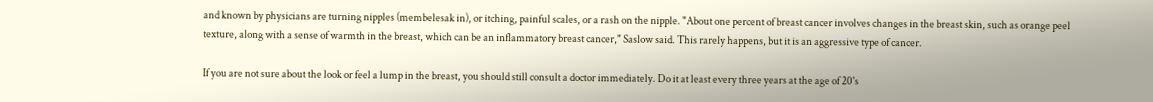and known by physicians are turning nipples (membelesak in), or itching, painful scales, or a rash on the nipple. "About one percent of breast cancer involves changes in the breast skin, such as orange peel texture, along with a sense of warmth in the breast, which can be an inflammatory breast cancer," Saslow said. This rarely happens, but it is an aggressive type of cancer.

If you are not sure about the look or feel a lump in the breast, you should still consult a doctor immediately. Do it at least every three years at the age of 20's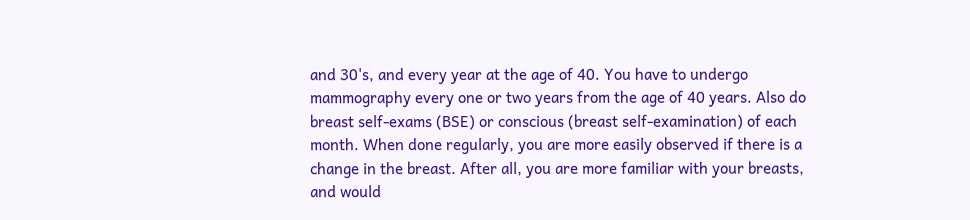and 30's, and every year at the age of 40. You have to undergo mammography every one or two years from the age of 40 years. Also do breast self-exams (BSE) or conscious (breast self-examination) of each month. When done regularly, you are more easily observed if there is a change in the breast. After all, you are more familiar with your breasts, and would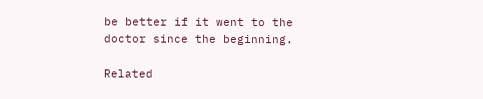be better if it went to the doctor since the beginning.

Related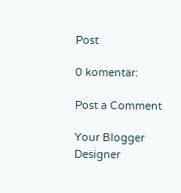Post

0 komentar:

Post a Comment

Your Blogger Designer